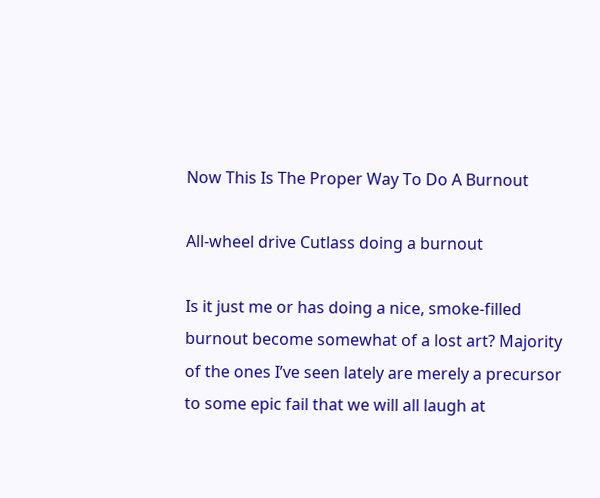Now This Is The Proper Way To Do A Burnout

All-wheel drive Cutlass doing a burnout

Is it just me or has doing a nice, smoke-filled burnout become somewhat of a lost art? Majority of the ones I’ve seen lately are merely a precursor to some epic fail that we will all laugh at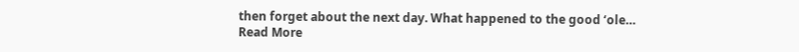then forget about the next day. What happened to the good ‘ole… Read More